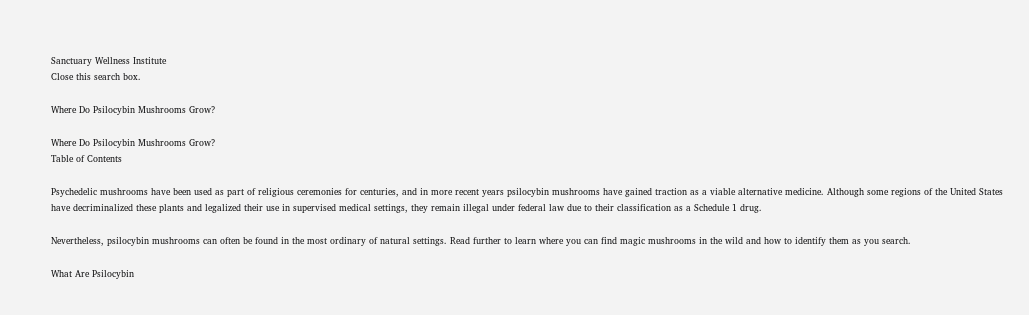Sanctuary Wellness Institute
Close this search box.

Where Do Psilocybin Mushrooms Grow?

Where Do Psilocybin Mushrooms Grow?
Table of Contents

Psychedelic mushrooms have been used as part of religious ceremonies for centuries, and in more recent years psilocybin mushrooms have gained traction as a viable alternative medicine. Although some regions of the United States have decriminalized these plants and legalized their use in supervised medical settings, they remain illegal under federal law due to their classification as a Schedule 1 drug.

Nevertheless, psilocybin mushrooms can often be found in the most ordinary of natural settings. Read further to learn where you can find magic mushrooms in the wild and how to identify them as you search.

What Are Psilocybin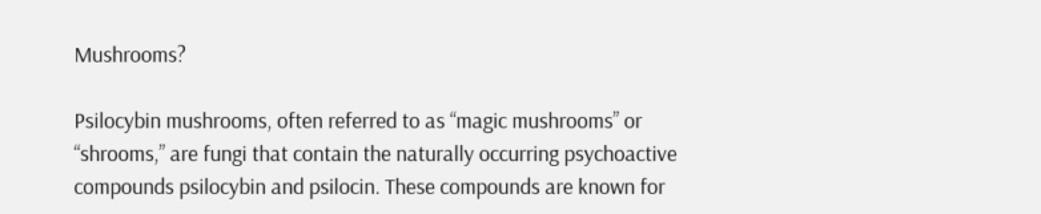Mushrooms?

Psilocybin mushrooms, often referred to as “magic mushrooms” or “shrooms,” are fungi that contain the naturally occurring psychoactive compounds psilocybin and psilocin. These compounds are known for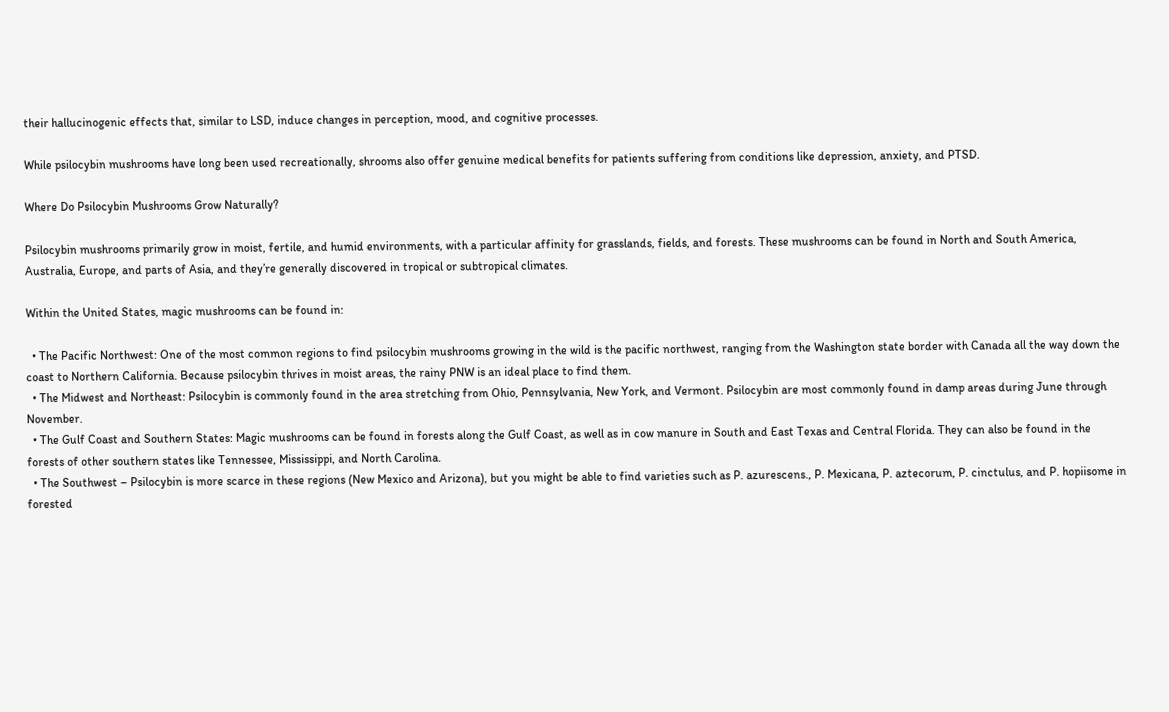their hallucinogenic effects that, similar to LSD, induce changes in perception, mood, and cognitive processes.

While psilocybin mushrooms have long been used recreationally, shrooms also offer genuine medical benefits for patients suffering from conditions like depression, anxiety, and PTSD.

Where Do Psilocybin Mushrooms Grow Naturally?

Psilocybin mushrooms primarily grow in moist, fertile, and humid environments, with a particular affinity for grasslands, fields, and forests. These mushrooms can be found in North and South America, Australia, Europe, and parts of Asia, and they’re generally discovered in tropical or subtropical climates.

Within the United States, magic mushrooms can be found in:

  • The Pacific Northwest: One of the most common regions to find psilocybin mushrooms growing in the wild is the pacific northwest, ranging from the Washington state border with Canada all the way down the coast to Northern California. Because psilocybin thrives in moist areas, the rainy PNW is an ideal place to find them.
  • The Midwest and Northeast: Psilocybin is commonly found in the area stretching from Ohio, Pennsylvania, New York, and Vermont. Psilocybin are most commonly found in damp areas during June through November.
  • The Gulf Coast and Southern States: Magic mushrooms can be found in forests along the Gulf Coast, as well as in cow manure in South and East Texas and Central Florida. They can also be found in the forests of other southern states like Tennessee, Mississippi, and North Carolina.
  • The Southwest – Psilocybin is more scarce in these regions (New Mexico and Arizona), but you might be able to find varieties such as P. azurescens., P. Mexicana, P. aztecorum, P. cinctulus, and P. hopiisome in forested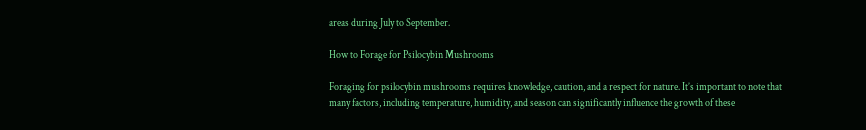areas during July to September.

How to Forage for Psilocybin Mushrooms

Foraging for psilocybin mushrooms requires knowledge, caution, and a respect for nature. It’s important to note that many factors, including temperature, humidity, and season can significantly influence the growth of these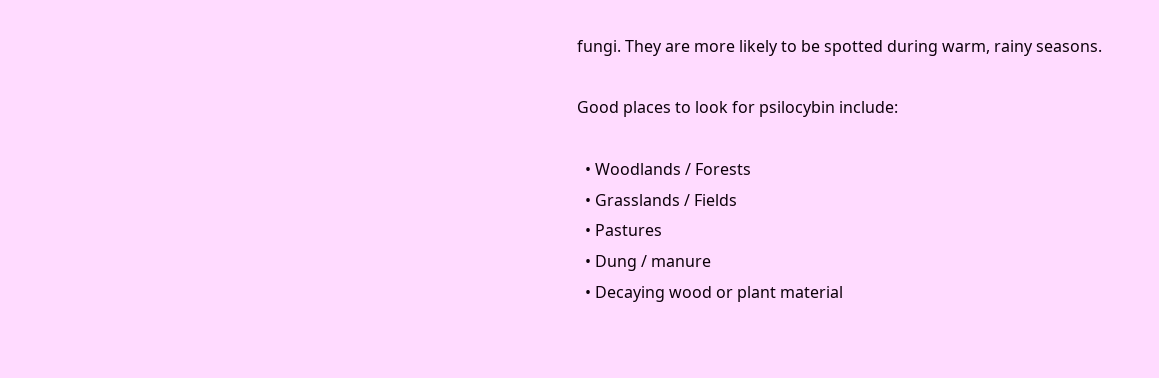fungi. They are more likely to be spotted during warm, rainy seasons.

Good places to look for psilocybin include:

  • Woodlands / Forests
  • Grasslands / Fields
  • Pastures
  • Dung / manure
  • Decaying wood or plant material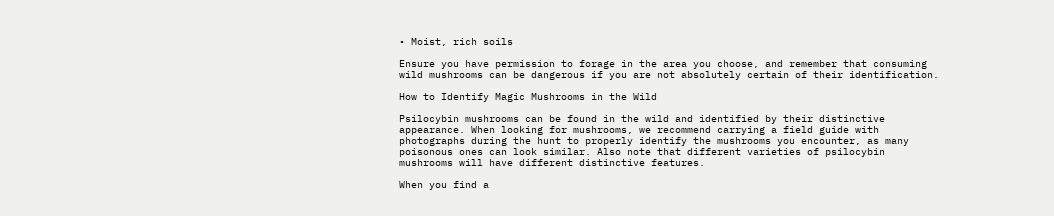• Moist, rich soils

Ensure you have permission to forage in the area you choose, and remember that consuming wild mushrooms can be dangerous if you are not absolutely certain of their identification.

How to Identify Magic Mushrooms in the Wild

Psilocybin mushrooms can be found in the wild and identified by their distinctive appearance. When looking for mushrooms, we recommend carrying a field guide with photographs during the hunt to properly identify the mushrooms you encounter, as many poisonous ones can look similar. Also note that different varieties of psilocybin mushrooms will have different distinctive features.

When you find a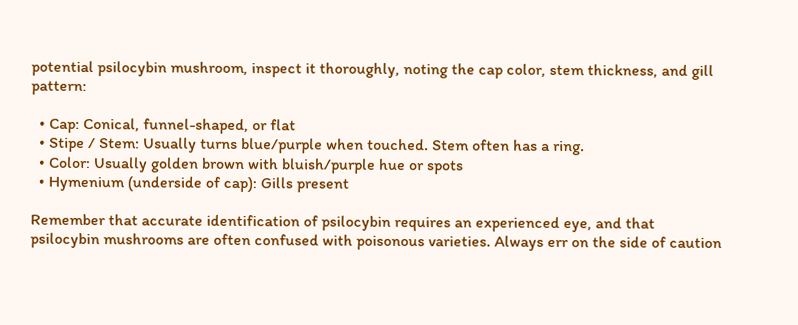potential psilocybin mushroom, inspect it thoroughly, noting the cap color, stem thickness, and gill pattern:

  • Cap: Conical, funnel-shaped, or flat
  • Stipe / Stem: Usually turns blue/purple when touched. Stem often has a ring.
  • Color: Usually golden brown with bluish/purple hue or spots
  • Hymenium (underside of cap): Gills present

Remember that accurate identification of psilocybin requires an experienced eye, and that psilocybin mushrooms are often confused with poisonous varieties. Always err on the side of caution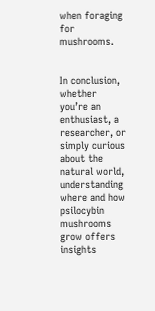when foraging for mushrooms.


In conclusion, whether you’re an enthusiast, a researcher, or simply curious about the natural world, understanding where and how psilocybin mushrooms grow offers insights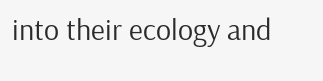into their ecology and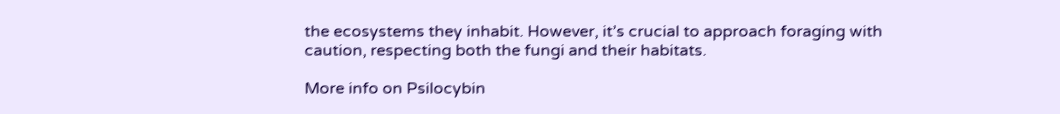the ecosystems they inhabit. However, it’s crucial to approach foraging with caution, respecting both the fungi and their habitats.

More info on Psilocybin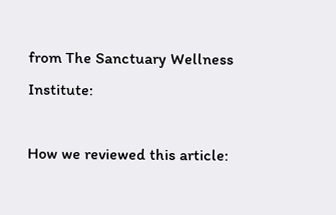from The Sanctuary Wellness Institute:

How we reviewed this article: